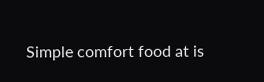Simple comfort food at is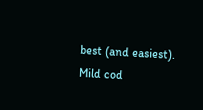best (and easiest). Mild cod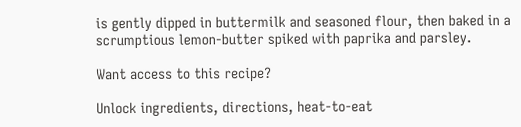is gently dipped in buttermilk and seasoned flour, then baked in a scrumptious lemon-butter spiked with paprika and parsley.

Want access to this recipe?

Unlock ingredients, directions, heat-to-eat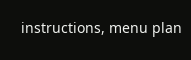instructions, menu plan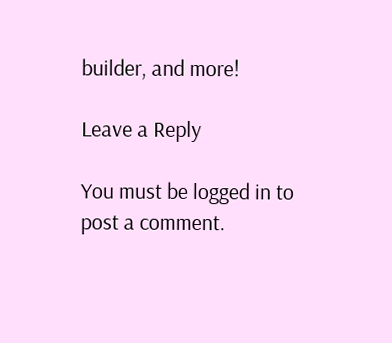builder, and more!

Leave a Reply

You must be logged in to post a comment.